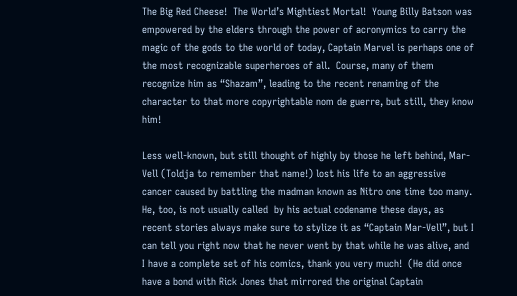The Big Red Cheese!  The World’s Mightiest Mortal!  Young Billy Batson was empowered by the elders through the power of acronymics to carry the magic of the gods to the world of today, Captain Marvel is perhaps one of the most recognizable superheroes of all.  Course, many of them recognize him as “Shazam”, leading to the recent renaming of the character to that more copyrightable nom de guerre, but still, they know him!

Less well-known, but still thought of highly by those he left behind, Mar-Vell (Toldja to remember that name!) lost his life to an aggressive cancer caused by battling the madman known as Nitro one time too many.  He, too, is not usually called  by his actual codename these days, as recent stories always make sure to stylize it as “Captain Mar-Vell”, but I can tell you right now that he never went by that while he was alive, and I have a complete set of his comics, thank you very much!  (He did once have a bond with Rick Jones that mirrored the original Captain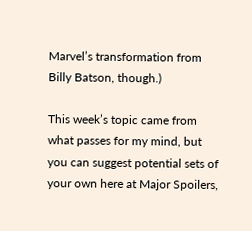Marvel’s transformation from Billy Batson, though.)

This week’s topic came from what passes for my mind, but you can suggest potential sets of your own here at Major Spoilers,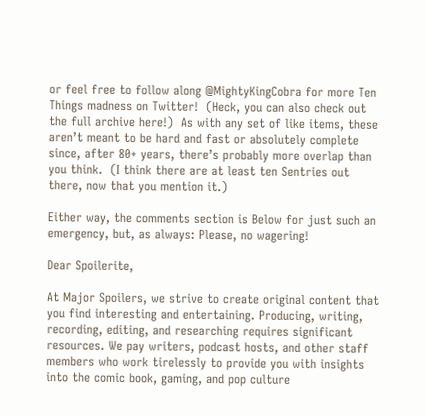or feel free to follow along @MightyKingCobra for more Ten Things madness on Twitter!  (Heck, you can also check out the full archive here!)  As with any set of like items, these aren’t meant to be hard and fast or absolutely complete since, after 80+ years, there’s probably more overlap than you think.  (I think there are at least ten Sentries out there, now that you mention it.)

Either way, the comments section is Below for just such an emergency, but, as always: Please, no wagering!

Dear Spoilerite,

At Major Spoilers, we strive to create original content that you find interesting and entertaining. Producing, writing, recording, editing, and researching requires significant resources. We pay writers, podcast hosts, and other staff members who work tirelessly to provide you with insights into the comic book, gaming, and pop culture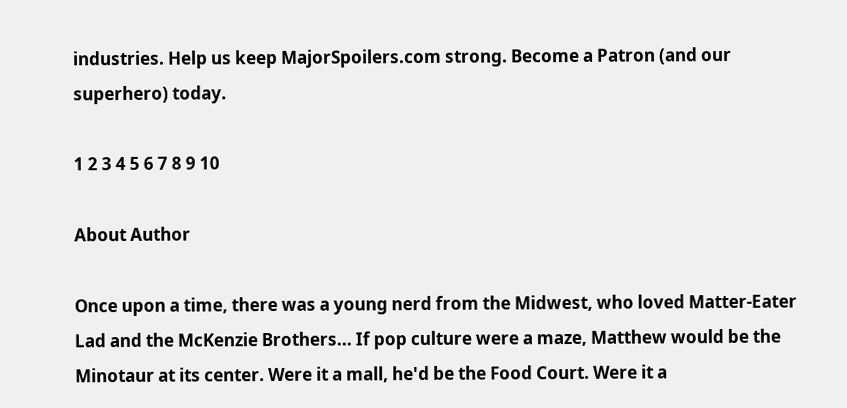industries. Help us keep MajorSpoilers.com strong. Become a Patron (and our superhero) today.

1 2 3 4 5 6 7 8 9 10

About Author

Once upon a time, there was a young nerd from the Midwest, who loved Matter-Eater Lad and the McKenzie Brothers... If pop culture were a maze, Matthew would be the Minotaur at its center. Were it a mall, he'd be the Food Court. Were it a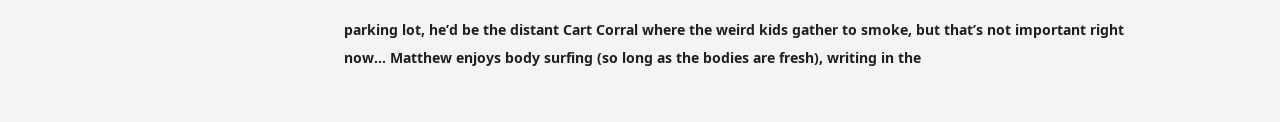parking lot, he’d be the distant Cart Corral where the weird kids gather to smoke, but that’s not important right now... Matthew enjoys body surfing (so long as the bodies are fresh), writing in the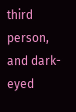third person, and dark-eyed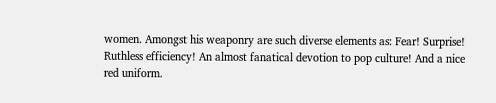women. Amongst his weaponry are such diverse elements as: Fear! Surprise! Ruthless efficiency! An almost fanatical devotion to pop culture! And a nice red uniform.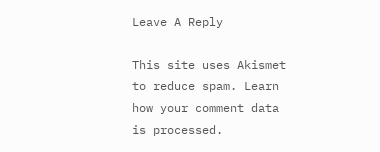Leave A Reply

This site uses Akismet to reduce spam. Learn how your comment data is processed.